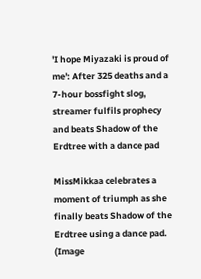'I hope Miyazaki is proud of me': After 325 deaths and a 7-hour bossfight slog, streamer fulfils prophecy and beats Shadow of the Erdtree with a dance pad

MissMikkaa celebrates a moment of triumph as she finally beats Shadow of the Erdtree using a dance pad.
(Image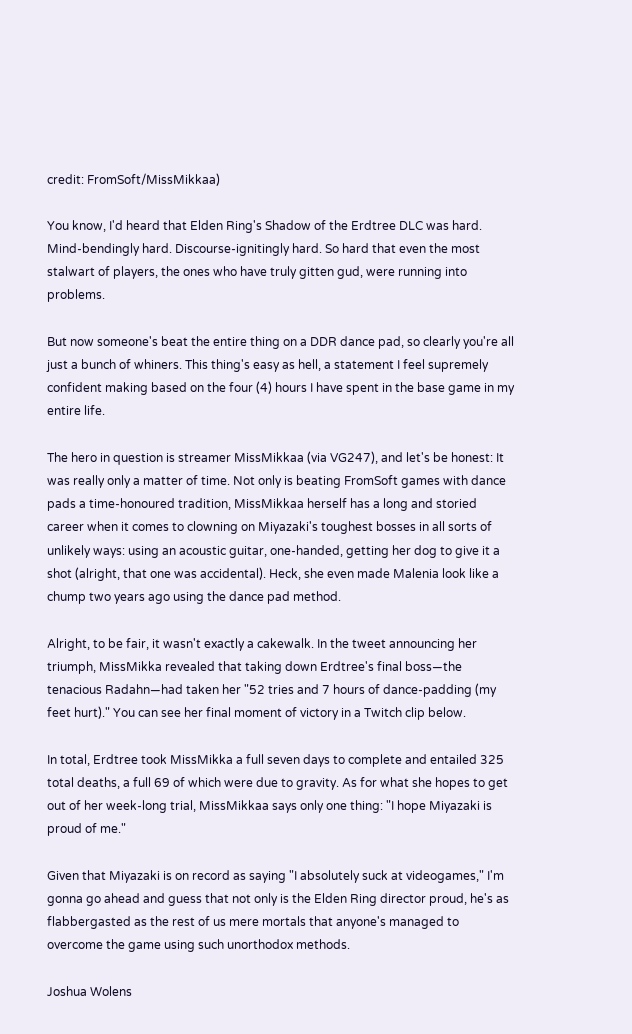credit: FromSoft/MissMikkaa)

You know, I'd heard that Elden Ring's Shadow of the Erdtree DLC was hard. Mind-bendingly hard. Discourse-ignitingly hard. So hard that even the most stalwart of players, the ones who have truly gitten gud, were running into problems.

But now someone's beat the entire thing on a DDR dance pad, so clearly you're all just a bunch of whiners. This thing's easy as hell, a statement I feel supremely confident making based on the four (4) hours I have spent in the base game in my entire life.

The hero in question is streamer MissMikkaa (via VG247), and let's be honest: It was really only a matter of time. Not only is beating FromSoft games with dance pads a time-honoured tradition, MissMikkaa herself has a long and storied career when it comes to clowning on Miyazaki's toughest bosses in all sorts of unlikely ways: using an acoustic guitar, one-handed, getting her dog to give it a shot (alright, that one was accidental). Heck, she even made Malenia look like a chump two years ago using the dance pad method.

Alright, to be fair, it wasn't exactly a cakewalk. In the tweet announcing her triumph, MissMikka revealed that taking down Erdtree's final boss—the tenacious Radahn—had taken her "52 tries and 7 hours of dance-padding (my feet hurt)." You can see her final moment of victory in a Twitch clip below.

In total, Erdtree took MissMikka a full seven days to complete and entailed 325 total deaths, a full 69 of which were due to gravity. As for what she hopes to get out of her week-long trial, MissMikkaa says only one thing: "I hope Miyazaki is proud of me."

Given that Miyazaki is on record as saying "I absolutely suck at videogames," I'm gonna go ahead and guess that not only is the Elden Ring director proud, he's as flabbergasted as the rest of us mere mortals that anyone's managed to overcome the game using such unorthodox methods.

Joshua Wolens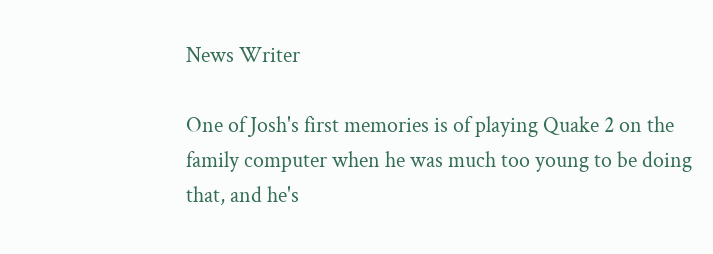News Writer

One of Josh's first memories is of playing Quake 2 on the family computer when he was much too young to be doing that, and he's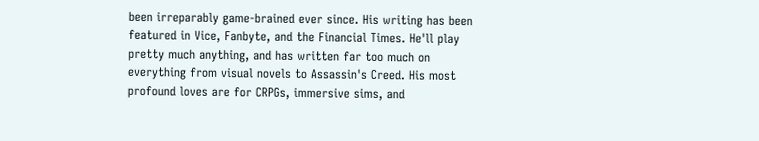been irreparably game-brained ever since. His writing has been featured in Vice, Fanbyte, and the Financial Times. He'll play pretty much anything, and has written far too much on everything from visual novels to Assassin's Creed. His most profound loves are for CRPGs, immersive sims, and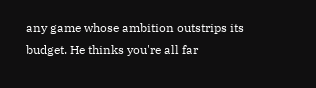any game whose ambition outstrips its budget. He thinks you're all far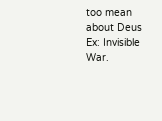too mean about Deus Ex: Invisible War.